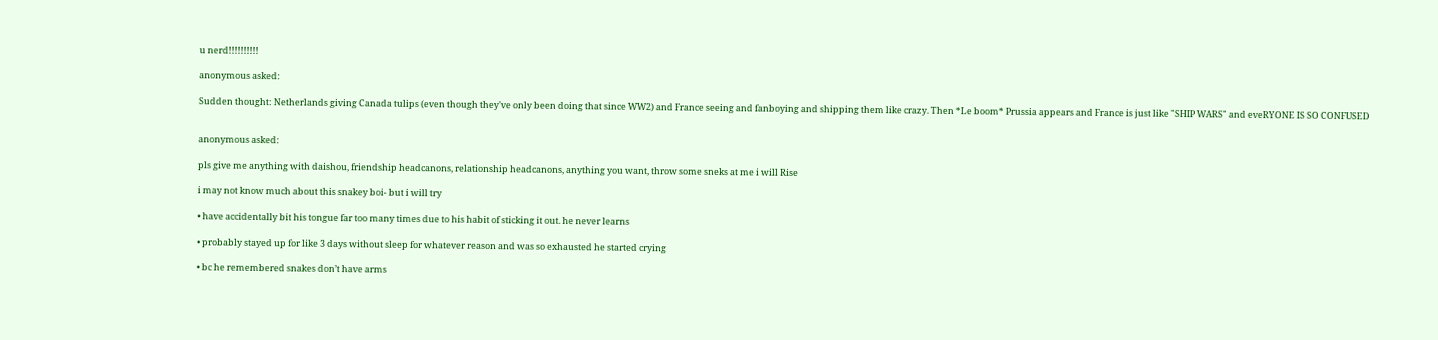u nerd!!!!!!!!!!

anonymous asked:

Sudden thought: Netherlands giving Canada tulips (even though they've only been doing that since WW2) and France seeing and fanboying and shipping them like crazy. Then *Le boom* Prussia appears and France is just like "SHIP WARS" and eveRYONE IS SO CONFUSED


anonymous asked:

pls give me anything with daishou, friendship headcanons, relationship headcanons, anything you want, throw some sneks at me i will Rise

i may not know much about this snakey boi- but i will try

• have accidentally bit his tongue far too many times due to his habit of sticking it out. he never learns

• probably stayed up for like 3 days without sleep for whatever reason and was so exhausted he started crying

• bc he remembered snakes don’t have arms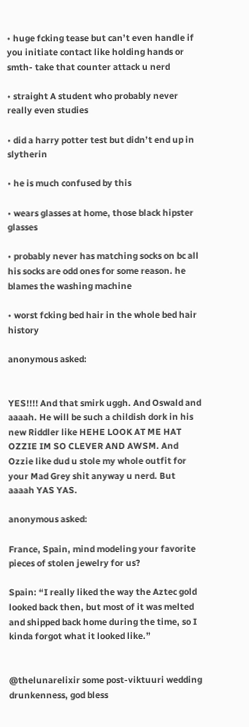• huge fcking tease but can’t even handle if you initiate contact like holding hands or smth- take that counter attack u nerd

• straight A student who probably never really even studies

• did a harry potter test but didn’t end up in slytherin

• he is much confused by this

• wears glasses at home, those black hipster glasses

• probably never has matching socks on bc all his socks are odd ones for some reason. he blames the washing machine

• worst fcking bed hair in the whole bed hair history

anonymous asked:


YES!!!! And that smirk uggh. And Oswald and aaaah. He will be such a childish dork in his new Riddler like HEHE LOOK AT ME HAT OZZIE IM SO CLEVER AND AWSM. And Ozzie like dud u stole my whole outfit for your Mad Grey shit anyway u nerd. But aaaah YAS YAS.

anonymous asked:

France, Spain, mind modeling your favorite pieces of stolen jewelry for us?

Spain: “I really liked the way the Aztec gold looked back then, but most of it was melted and shipped back home during the time, so I kinda forgot what it looked like.”


@thelunarelixir some post-viktuuri wedding drunkenness, god bless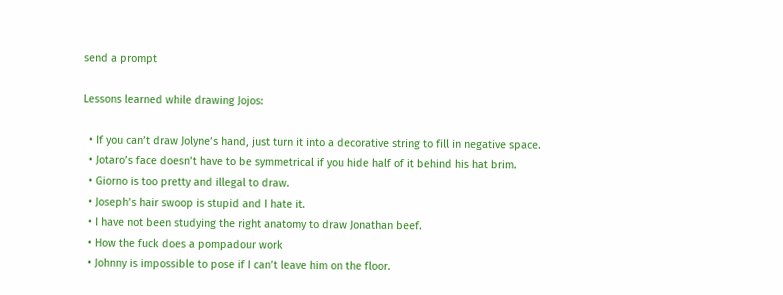send a prompt

Lessons learned while drawing Jojos:

  • If you can’t draw Jolyne’s hand, just turn it into a decorative string to fill in negative space.
  • Jotaro’s face doesn’t have to be symmetrical if you hide half of it behind his hat brim.
  • Giorno is too pretty and illegal to draw.
  • Joseph’s hair swoop is stupid and I hate it.
  • I have not been studying the right anatomy to draw Jonathan beef.
  • How the fuck does a pompadour work
  • Johnny is impossible to pose if I can’t leave him on the floor.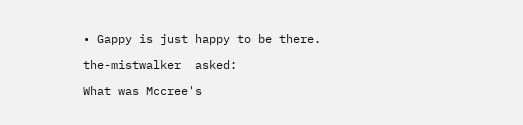• Gappy is just happy to be there.

the-mistwalker  asked:

What was Mccree's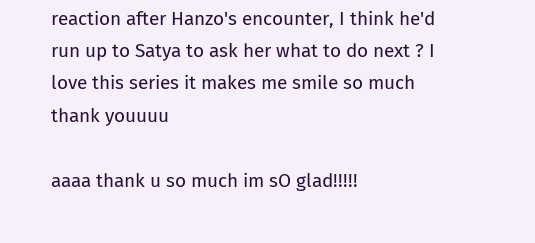reaction after Hanzo's encounter, I think he'd run up to Satya to ask her what to do next ? I love this series it makes me smile so much thank youuuu

aaaa thank u so much im sO glad!!!!!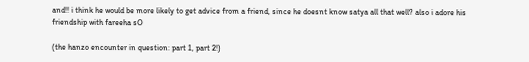and!! i think he would be more likely to get advice from a friend, since he doesnt know satya all that well? also i adore his friendship with fareeha sO

(the hanzo encounter in question: part 1, part 2!)